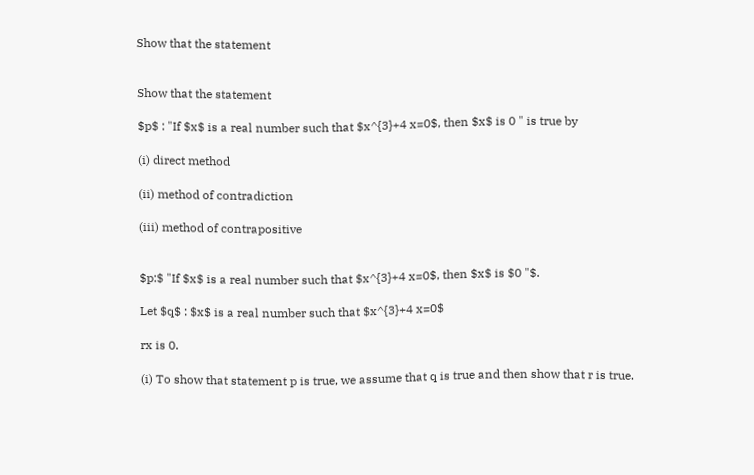Show that the statement


Show that the statement

$p$ : "If $x$ is a real number such that $x^{3}+4 x=0$, then $x$ is 0 " is true by

(i) direct method

(ii) method of contradiction

(iii) method of contrapositive


$p:$ "If $x$ is a real number such that $x^{3}+4 x=0$, then $x$ is $0 "$.

Let $q$ : $x$ is a real number such that $x^{3}+4 x=0$

rx is 0.

(i) To show that statement p is true, we assume that q is true and then show that r is true.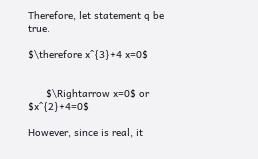Therefore, let statement q be true.

$\therefore x^{3}+4 x=0$


      $\Rightarrow x=0$ or $x^{2}+4=0$

However, since is real, it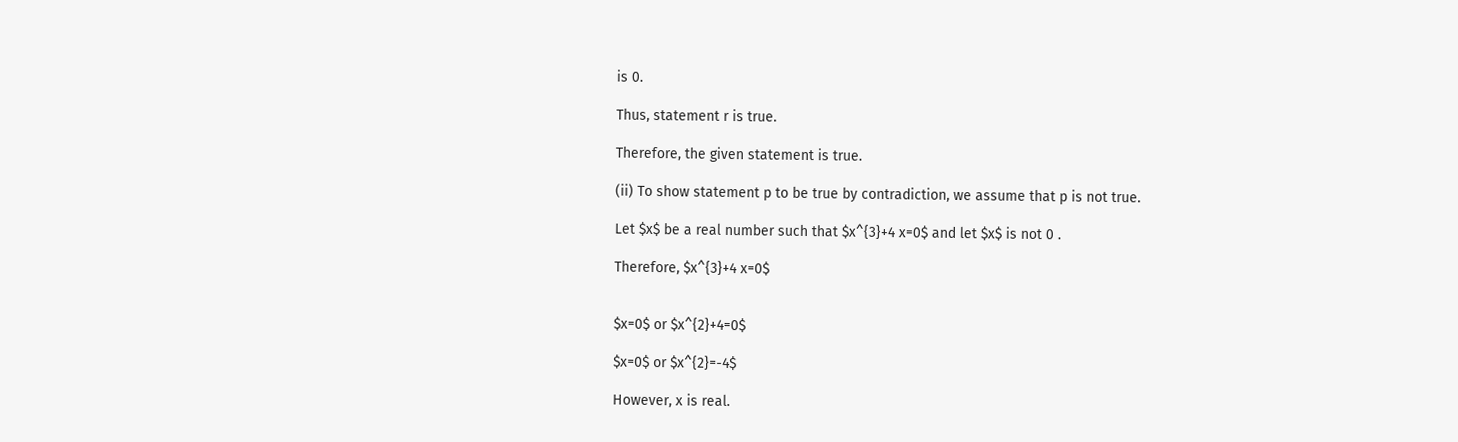is 0.

Thus, statement r is true.

Therefore, the given statement is true.

(ii) To show statement p to be true by contradiction, we assume that p is not true.

Let $x$ be a real number such that $x^{3}+4 x=0$ and let $x$ is not 0 .

Therefore, $x^{3}+4 x=0$


$x=0$ or $x^{2}+4=0$

$x=0$ or $x^{2}=-4$

However, x is real.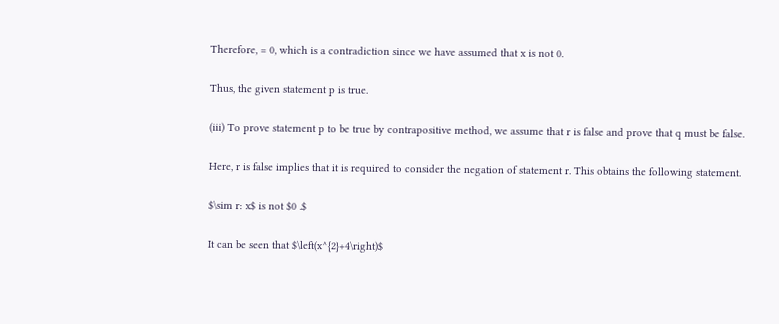Therefore, = 0, which is a contradiction since we have assumed that x is not 0.

Thus, the given statement p is true.

(iii) To prove statement p to be true by contrapositive method, we assume that r is false and prove that q must be false.

Here, r is false implies that it is required to consider the negation of statement r. This obtains the following statement.

$\sim r: x$ is not $0 .$

It can be seen that $\left(x^{2}+4\right)$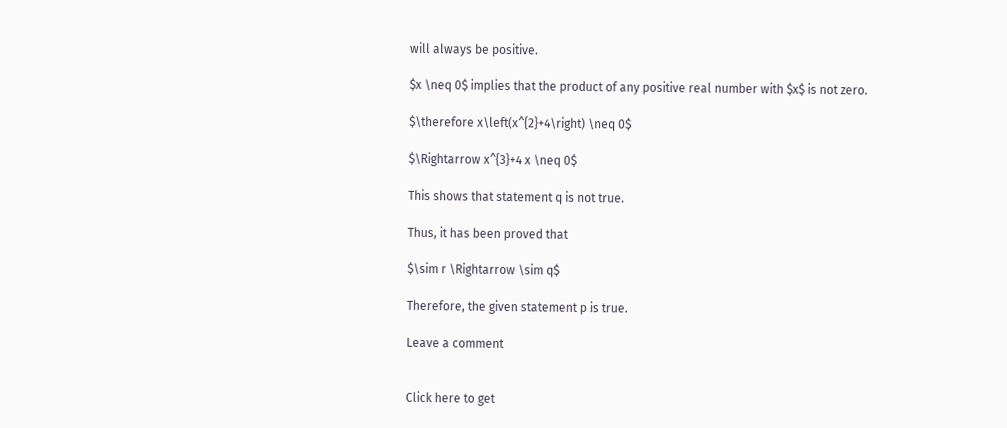will always be positive.

$x \neq 0$ implies that the product of any positive real number with $x$ is not zero.

$\therefore x\left(x^{2}+4\right) \neq 0$

$\Rightarrow x^{3}+4 x \neq 0$

This shows that statement q is not true.

Thus, it has been proved that

$\sim r \Rightarrow \sim q$

Therefore, the given statement p is true.

Leave a comment


Click here to get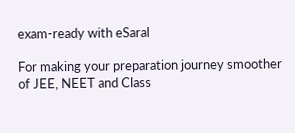exam-ready with eSaral

For making your preparation journey smoother of JEE, NEET and Class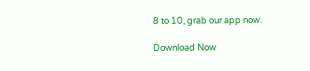8 to 10, grab our app now.

Download Now